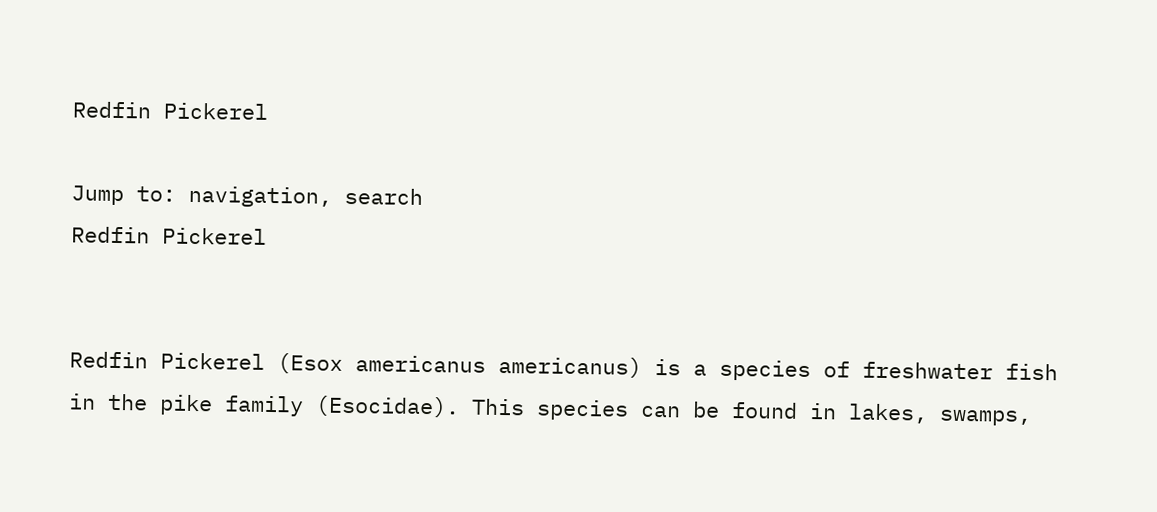Redfin Pickerel

Jump to: navigation, search
Redfin Pickerel


Redfin Pickerel (Esox americanus americanus) is a species of freshwater fish in the pike family (Esocidae). This species can be found in lakes, swamps,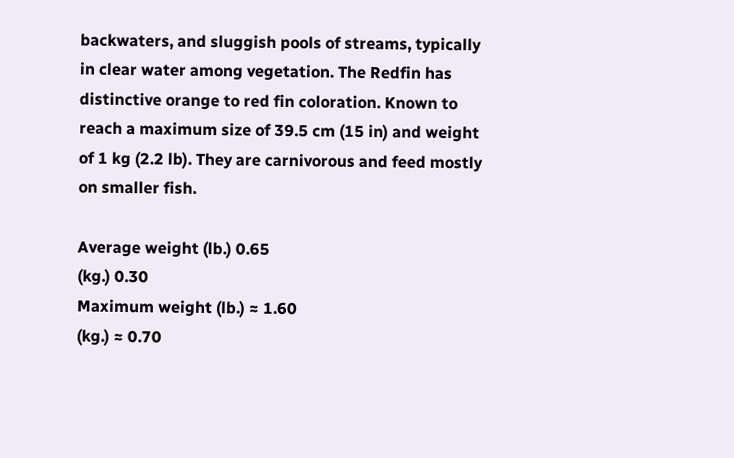backwaters, and sluggish pools of streams, typically in clear water among vegetation. The Redfin has distinctive orange to red fin coloration. Known to reach a maximum size of 39.5 cm (15 in) and weight of 1 kg (2.2 lb). They are carnivorous and feed mostly on smaller fish.

Average weight (lb.) 0.65
(kg.) 0.30
Maximum weight (lb.) ≈ 1.60
(kg.) ≈ 0.70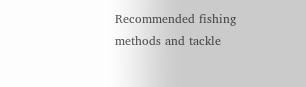Recommended fishing methods and tackle